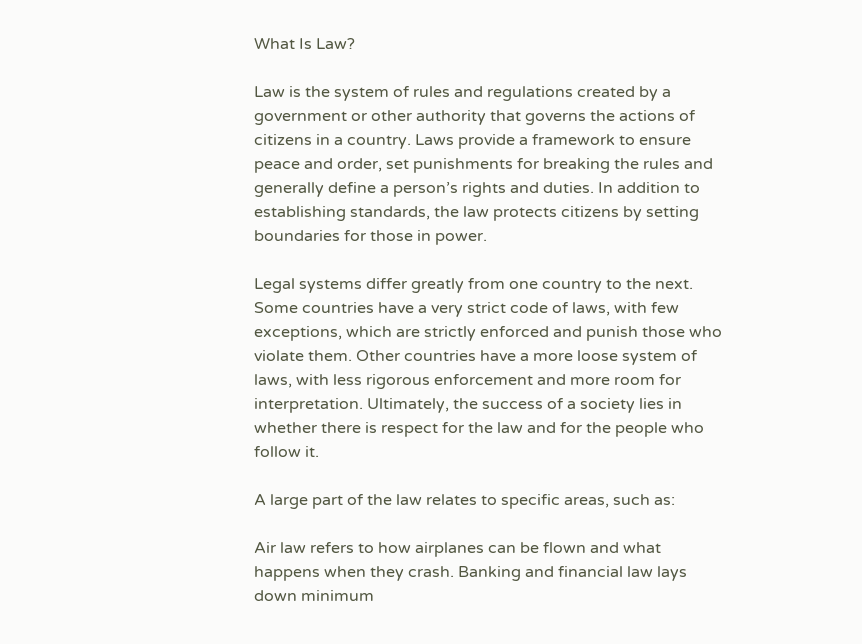What Is Law?

Law is the system of rules and regulations created by a government or other authority that governs the actions of citizens in a country. Laws provide a framework to ensure peace and order, set punishments for breaking the rules and generally define a person’s rights and duties. In addition to establishing standards, the law protects citizens by setting boundaries for those in power.

Legal systems differ greatly from one country to the next. Some countries have a very strict code of laws, with few exceptions, which are strictly enforced and punish those who violate them. Other countries have a more loose system of laws, with less rigorous enforcement and more room for interpretation. Ultimately, the success of a society lies in whether there is respect for the law and for the people who follow it.

A large part of the law relates to specific areas, such as:

Air law refers to how airplanes can be flown and what happens when they crash. Banking and financial law lays down minimum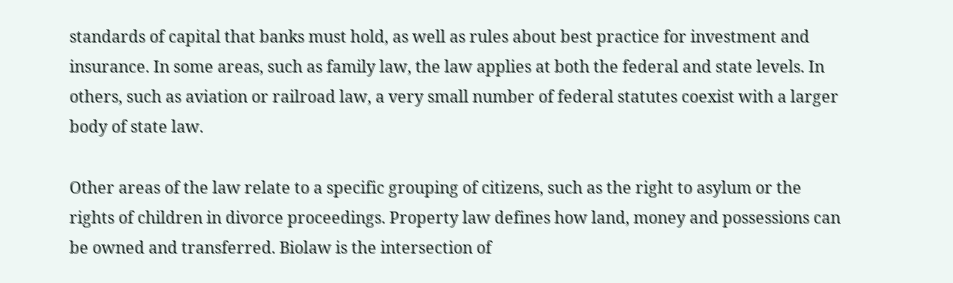standards of capital that banks must hold, as well as rules about best practice for investment and insurance. In some areas, such as family law, the law applies at both the federal and state levels. In others, such as aviation or railroad law, a very small number of federal statutes coexist with a larger body of state law.

Other areas of the law relate to a specific grouping of citizens, such as the right to asylum or the rights of children in divorce proceedings. Property law defines how land, money and possessions can be owned and transferred. Biolaw is the intersection of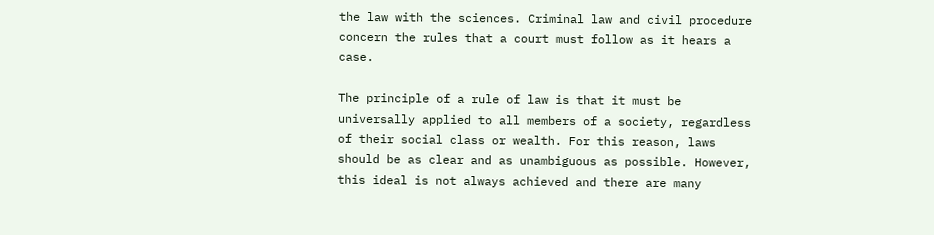the law with the sciences. Criminal law and civil procedure concern the rules that a court must follow as it hears a case.

The principle of a rule of law is that it must be universally applied to all members of a society, regardless of their social class or wealth. For this reason, laws should be as clear and as unambiguous as possible. However, this ideal is not always achieved and there are many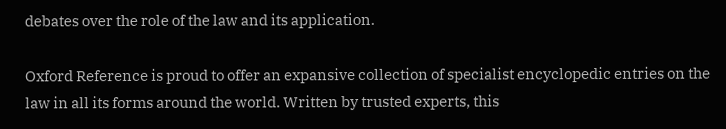debates over the role of the law and its application.

Oxford Reference is proud to offer an expansive collection of specialist encyclopedic entries on the law in all its forms around the world. Written by trusted experts, this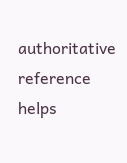authoritative reference helps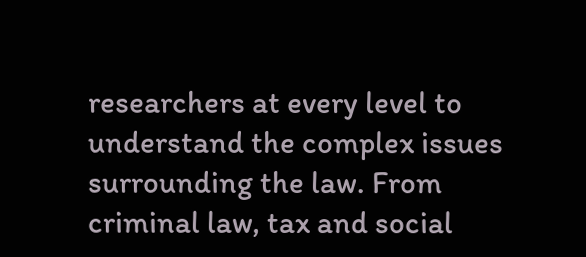researchers at every level to understand the complex issues surrounding the law. From criminal law, tax and social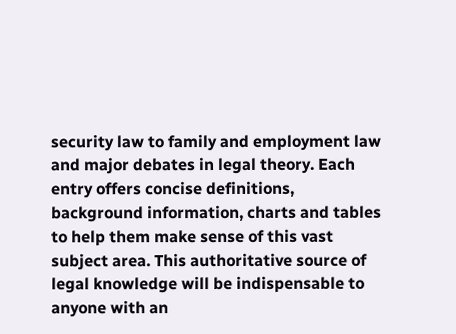security law to family and employment law and major debates in legal theory. Each entry offers concise definitions, background information, charts and tables to help them make sense of this vast subject area. This authoritative source of legal knowledge will be indispensable to anyone with an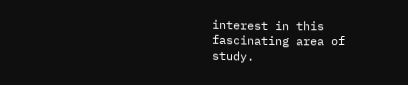interest in this fascinating area of study.